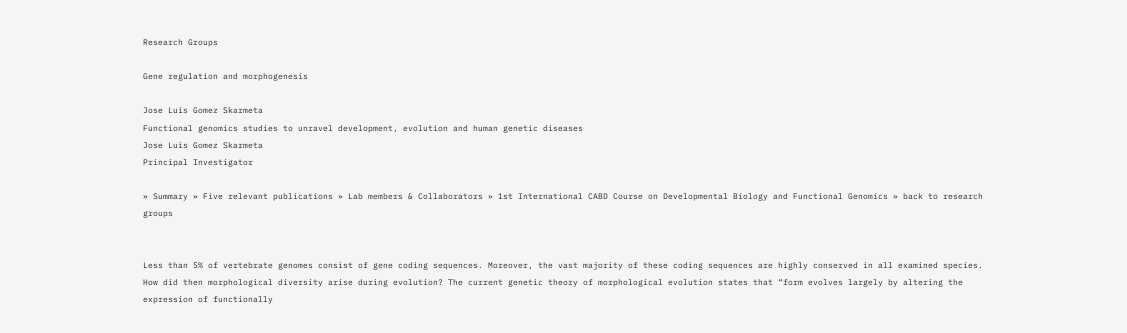Research Groups

Gene regulation and morphogenesis

Jose Luis Gomez Skarmeta
Functional genomics studies to unravel development, evolution and human genetic diseases
Jose Luis Gomez Skarmeta
Principal Investigator

» Summary » Five relevant publications » Lab members & Collaborators » 1st International CABD Course on Developmental Biology and Functional Genomics » back to research groups


Less than 5% of vertebrate genomes consist of gene coding sequences. Moreover, the vast majority of these coding sequences are highly conserved in all examined species. How did then morphological diversity arise during evolution? The current genetic theory of morphological evolution states that “form evolves largely by altering the expression of functionally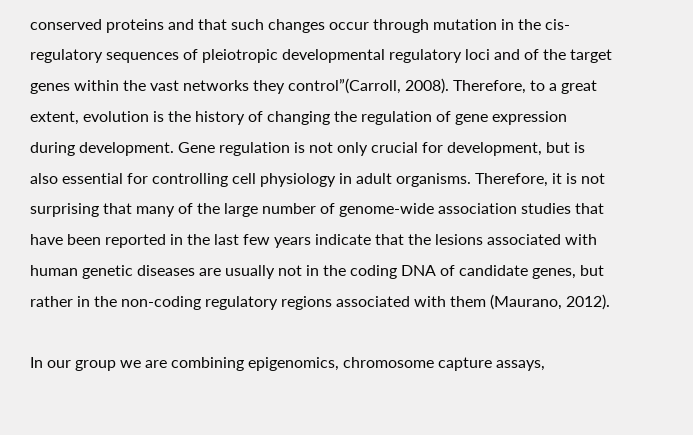conserved proteins and that such changes occur through mutation in the cis-regulatory sequences of pleiotropic developmental regulatory loci and of the target genes within the vast networks they control”(Carroll, 2008). Therefore, to a great extent, evolution is the history of changing the regulation of gene expression during development. Gene regulation is not only crucial for development, but is also essential for controlling cell physiology in adult organisms. Therefore, it is not surprising that many of the large number of genome-wide association studies that have been reported in the last few years indicate that the lesions associated with human genetic diseases are usually not in the coding DNA of candidate genes, but rather in the non-coding regulatory regions associated with them (Maurano, 2012).

In our group we are combining epigenomics, chromosome capture assays,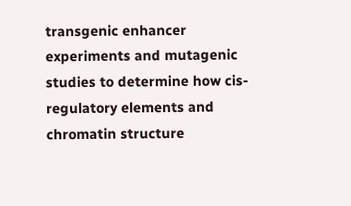transgenic enhancer experiments and mutagenic studies to determine how cis-regulatory elements and chromatin structure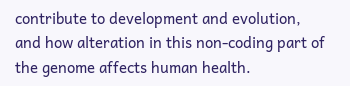contribute to development and evolution, and how alteration in this non-coding part of the genome affects human health.